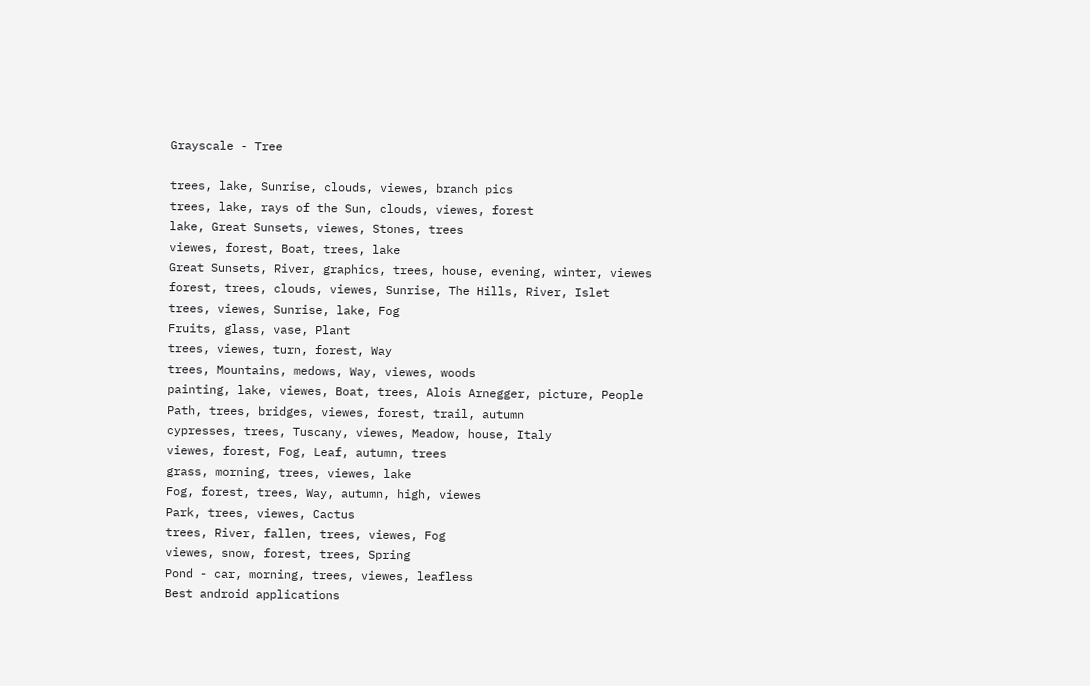Grayscale - Tree

trees, lake, Sunrise, clouds, viewes, branch pics
trees, lake, rays of the Sun, clouds, viewes, forest
lake, Great Sunsets, viewes, Stones, trees
viewes, forest, Boat, trees, lake
Great Sunsets, River, graphics, trees, house, evening, winter, viewes
forest, trees, clouds, viewes, Sunrise, The Hills, River, Islet
trees, viewes, Sunrise, lake, Fog
Fruits, glass, vase, Plant
trees, viewes, turn, forest, Way
trees, Mountains, medows, Way, viewes, woods
painting, lake, viewes, Boat, trees, Alois Arnegger, picture, People
Path, trees, bridges, viewes, forest, trail, autumn
cypresses, trees, Tuscany, viewes, Meadow, house, Italy
viewes, forest, Fog, Leaf, autumn, trees
grass, morning, trees, viewes, lake
Fog, forest, trees, Way, autumn, high, viewes
Park, trees, viewes, Cactus
trees, River, fallen, trees, viewes, Fog
viewes, snow, forest, trees, Spring
Pond - car, morning, trees, viewes, leafless
Best android applications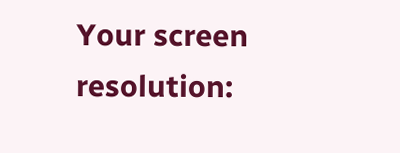Your screen resolution: